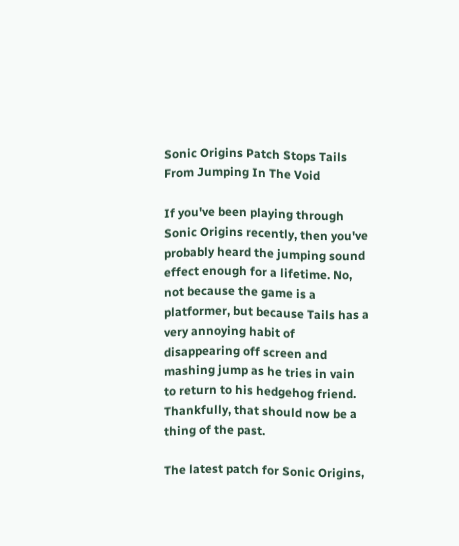Sonic Origins Patch Stops Tails From Jumping In The Void

If you've been playing through Sonic Origins recently, then you've probably heard the jumping sound effect enough for a lifetime. No, not because the game is a platformer, but because Tails has a very annoying habit of disappearing off screen and mashing jump as he tries in vain to return to his hedgehog friend. Thankfully, that should now be a thing of the past.

The latest patch for Sonic Origins,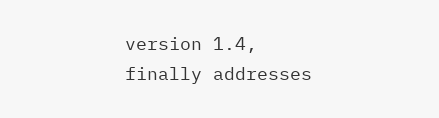version 1.4, finally addresses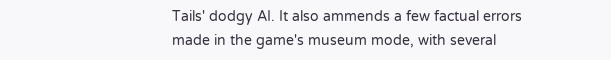Tails' dodgy AI. It also ammends a few factual errors made in the game's museum mode, with several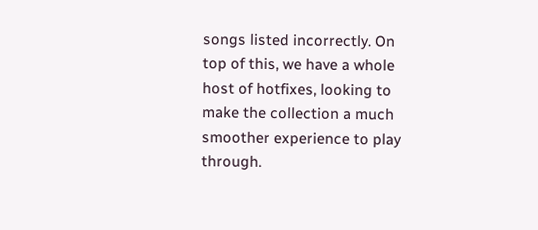songs listed incorrectly. On top of this, we have a whole host of hotfixes, looking to make the collection a much smoother experience to play through.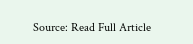Source: Read Full Article